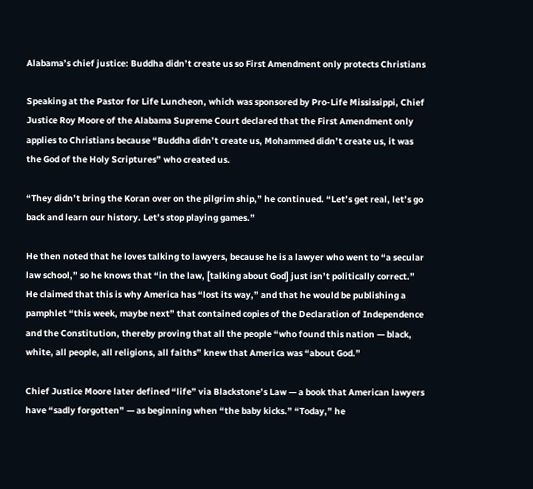Alabama’s chief justice: Buddha didn’t create us so First Amendment only protects Christians

Speaking at the Pastor for Life Luncheon, which was sponsored by Pro-Life Mississippi, Chief Justice Roy Moore of the Alabama Supreme Court declared that the First Amendment only applies to Christians because “Buddha didn’t create us, Mohammed didn’t create us, it was the God of the Holy Scriptures” who created us.

“They didn’t bring the Koran over on the pilgrim ship,” he continued. “Let’s get real, let’s go back and learn our history. Let’s stop playing games.”

He then noted that he loves talking to lawyers, because he is a lawyer who went to “a secular law school,” so he knows that “in the law, [talking about God] just isn’t politically correct.” He claimed that this is why America has “lost its way,” and that he would be publishing a pamphlet “this week, maybe next” that contained copies of the Declaration of Independence and the Constitution, thereby proving that all the people “who found this nation — black, white, all people, all religions, all faiths” knew that America was “about God.”

Chief Justice Moore later defined “life” via Blackstone’s Law — a book that American lawyers have “sadly forgotten” — as beginning when “the baby kicks.” “Today,” he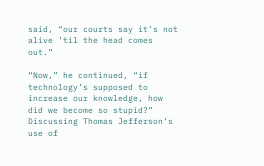said, “our courts say it’s not alive ’til the head comes out.”

“Now,” he continued, “if technology’s supposed to increase our knowledge, how did we become so stupid?” Discussing Thomas Jefferson’s use of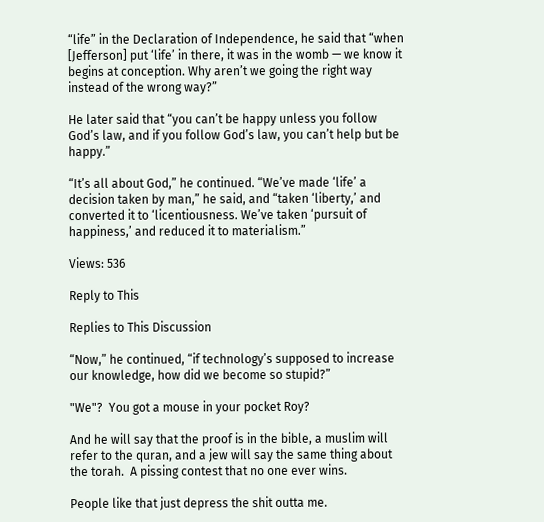“life” in the Declaration of Independence, he said that “when [Jefferson] put ‘life’ in there, it was in the womb — we know it begins at conception. Why aren’t we going the right way instead of the wrong way?”

He later said that “you can’t be happy unless you follow God’s law, and if you follow God’s law, you can’t help but be happy.”

“It’s all about God,” he continued. “We’ve made ‘life’ a decision taken by man,” he said, and “taken ‘liberty,’ and converted it to ‘licentiousness. We’ve taken ‘pursuit of happiness,’ and reduced it to materialism.”

Views: 536

Reply to This

Replies to This Discussion

“Now,” he continued, “if technology’s supposed to increase our knowledge, how did we become so stupid?”

"We"?  You got a mouse in your pocket Roy?

And he will say that the proof is in the bible, a muslim will refer to the quran, and a jew will say the same thing about the torah.  A pissing contest that no one ever wins.

People like that just depress the shit outta me.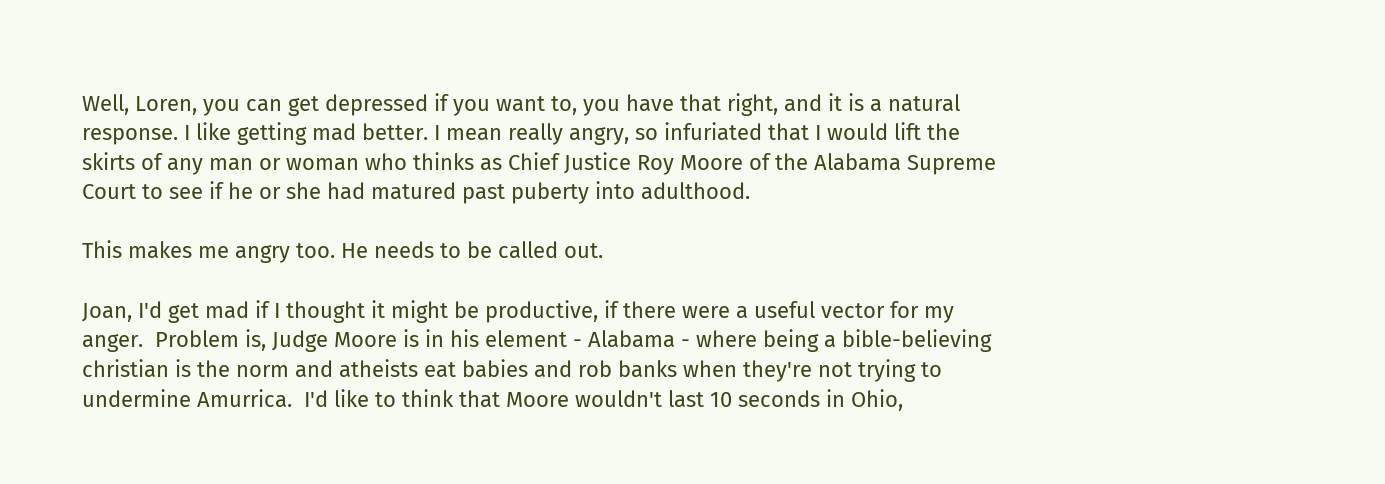Well, Loren, you can get depressed if you want to, you have that right, and it is a natural response. I like getting mad better. I mean really angry, so infuriated that I would lift the skirts of any man or woman who thinks as Chief Justice Roy Moore of the Alabama Supreme Court to see if he or she had matured past puberty into adulthood.

This makes me angry too. He needs to be called out.

Joan, I'd get mad if I thought it might be productive, if there were a useful vector for my anger.  Problem is, Judge Moore is in his element - Alabama - where being a bible-believing christian is the norm and atheists eat babies and rob banks when they're not trying to undermine Amurrica.  I'd like to think that Moore wouldn't last 10 seconds in Ohio,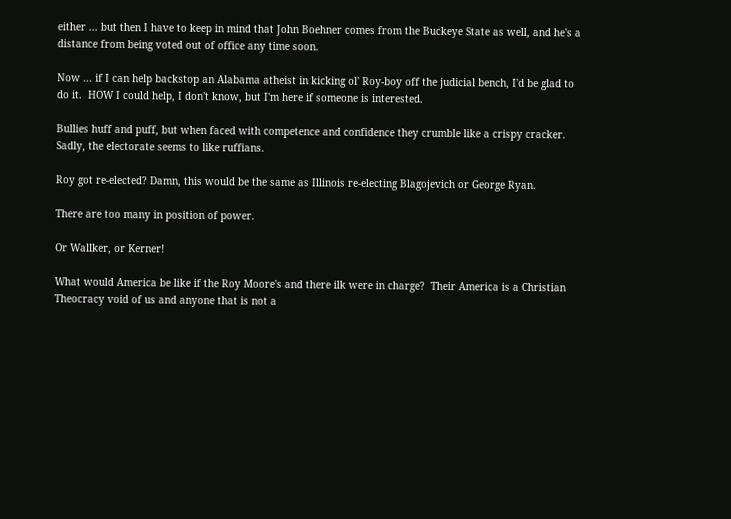either ... but then I have to keep in mind that John Boehner comes from the Buckeye State as well, and he's a distance from being voted out of office any time soon.

Now ... if I can help backstop an Alabama atheist in kicking ol' Roy-boy off the judicial bench, I'd be glad to do it.  HOW I could help, I don't know, but I'm here if someone is interested.

Bullies huff and puff, but when faced with competence and confidence they crumble like a crispy cracker. Sadly, the electorate seems to like ruffians.

Roy got re-elected? Damn, this would be the same as Illinois re-electing Blagojevich or George Ryan.

There are too many in position of power.

Or Wallker, or Kerner!

What would America be like if the Roy Moore's and there ilk were in charge?  Their America is a Christian Theocracy void of us and anyone that is not a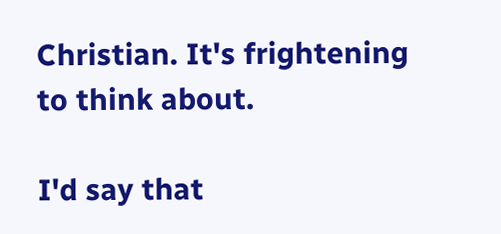Christian. It's frightening to think about.

I'd say that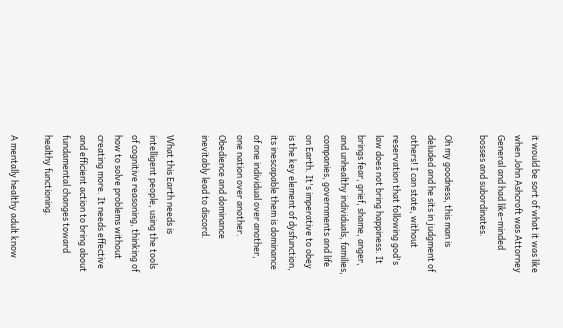it would be sort of what it was like when John Ashcroft was Attorney General and had like-minded bosses and subordinates.

Oh my goodness, this man is deluded and he sits in judgment of others! I can state, without reservation that following god's law does not bring happiness. It brings fear, grief, shame, anger, and unhealthy individuals, families, companies, governments and life on Earth. It's imperative to obey is the key element of dysfunction, its inescapable them is dominance of one individual over another, one nation over another. Obedience and dominance inevitably lead to discord.

What this Earth needs is intelligent people, using the tools of cognitive reasoning, thinking of how to solve problems without creating more. It needs effective and efficient action to bring about fundamental changes toward healthy functioning.

A mentally healthy adult know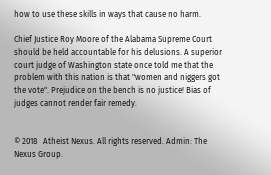how to use these skills in ways that cause no harm.

Chief Justice Roy Moore of the Alabama Supreme Court should be held accountable for his delusions. A superior court judge of Washington state once told me that the problem with this nation is that "women and niggers got the vote". Prejudice on the bench is no justice! Bias of judges cannot render fair remedy.


© 2018   Atheist Nexus. All rights reserved. Admin: The Nexus Group.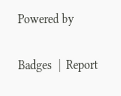Powered by

Badges  |  Report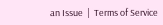an Issue  |  Terms of Service